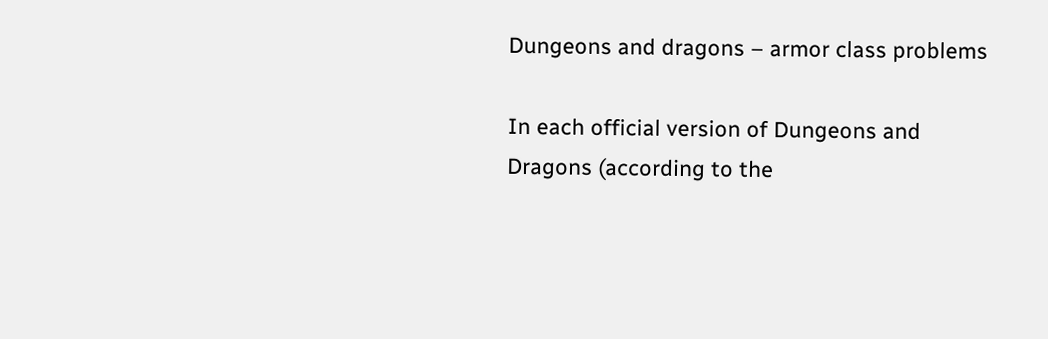Dungeons and dragons – armor class problems

In each official version of Dungeons and Dragons (according to the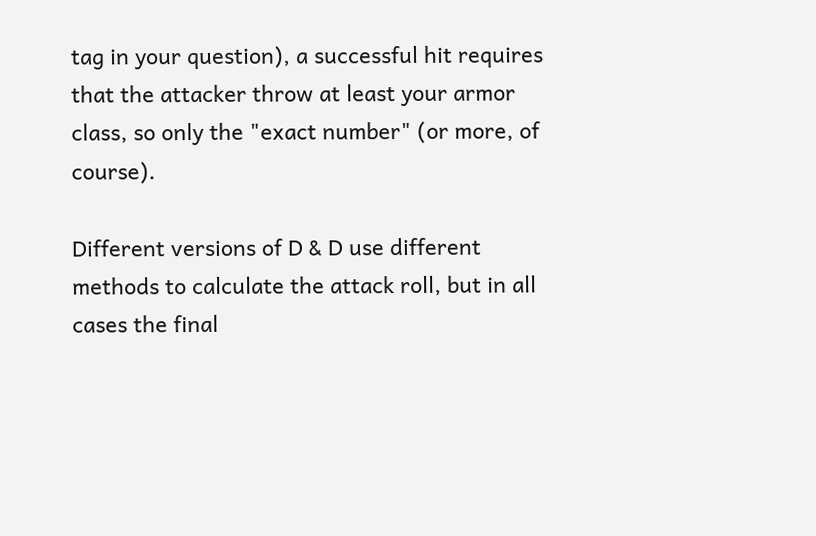tag in your question), a successful hit requires that the attacker throw at least your armor class, so only the "exact number" (or more, of course).

Different versions of D & D use different methods to calculate the attack roll, but in all cases the final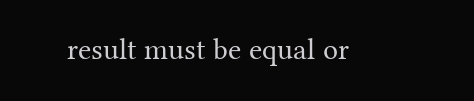result must be equal or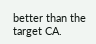better than the target CA.